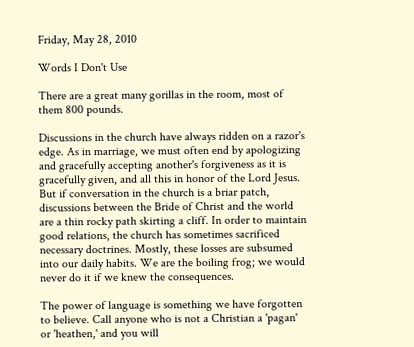Friday, May 28, 2010

Words I Don't Use

There are a great many gorillas in the room, most of them 800 pounds.

Discussions in the church have always ridden on a razor's edge. As in marriage, we must often end by apologizing and gracefully accepting another's forgiveness as it is gracefully given, and all this in honor of the Lord Jesus. But if conversation in the church is a briar patch, discussions between the Bride of Christ and the world are a thin rocky path skirting a cliff. In order to maintain good relations, the church has sometimes sacrificed necessary doctrines. Mostly, these losses are subsumed into our daily habits. We are the boiling frog; we would never do it if we knew the consequences.

The power of language is something we have forgotten to believe. Call anyone who is not a Christian a 'pagan' or 'heathen,' and you will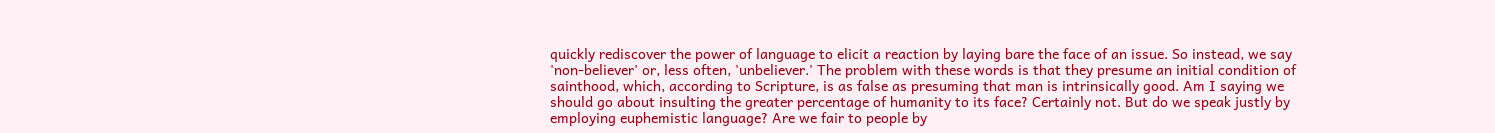quickly rediscover the power of language to elicit a reaction by laying bare the face of an issue. So instead, we say 'non-believer' or, less often, 'unbeliever.' The problem with these words is that they presume an initial condition of sainthood, which, according to Scripture, is as false as presuming that man is intrinsically good. Am I saying we should go about insulting the greater percentage of humanity to its face? Certainly not. But do we speak justly by employing euphemistic language? Are we fair to people by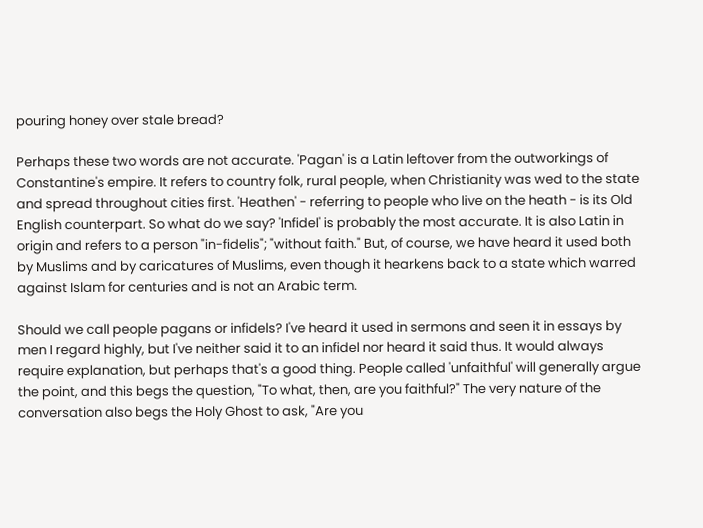pouring honey over stale bread?

Perhaps these two words are not accurate. 'Pagan' is a Latin leftover from the outworkings of Constantine's empire. It refers to country folk, rural people, when Christianity was wed to the state and spread throughout cities first. 'Heathen' - referring to people who live on the heath - is its Old English counterpart. So what do we say? 'Infidel' is probably the most accurate. It is also Latin in origin and refers to a person "in-fidelis"; "without faith." But, of course, we have heard it used both by Muslims and by caricatures of Muslims, even though it hearkens back to a state which warred against Islam for centuries and is not an Arabic term.

Should we call people pagans or infidels? I've heard it used in sermons and seen it in essays by men I regard highly, but I've neither said it to an infidel nor heard it said thus. It would always require explanation, but perhaps that's a good thing. People called 'unfaithful' will generally argue the point, and this begs the question, "To what, then, are you faithful?" The very nature of the conversation also begs the Holy Ghost to ask, "Are you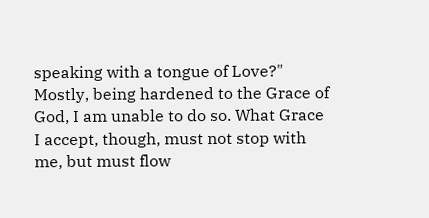speaking with a tongue of Love?" Mostly, being hardened to the Grace of God, I am unable to do so. What Grace I accept, though, must not stop with me, but must flow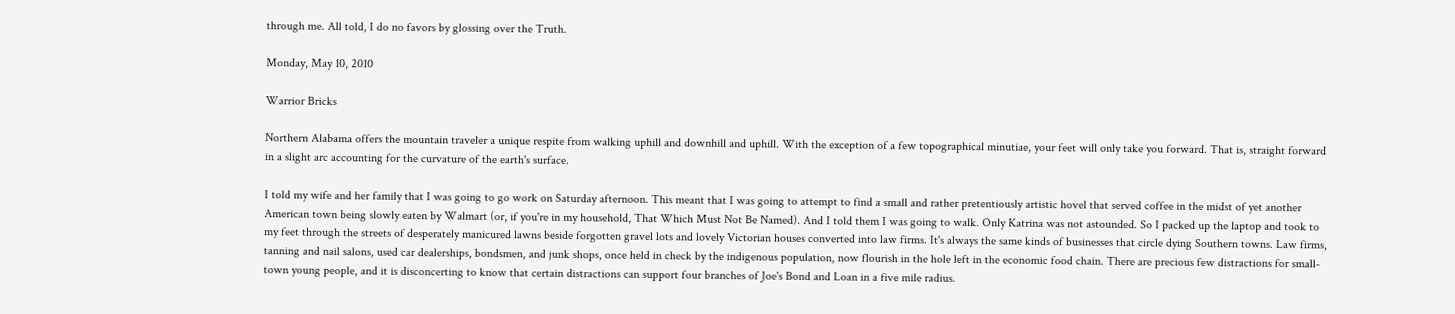through me. All told, I do no favors by glossing over the Truth.

Monday, May 10, 2010

Warrior Bricks

Northern Alabama offers the mountain traveler a unique respite from walking uphill and downhill and uphill. With the exception of a few topographical minutiae, your feet will only take you forward. That is, straight forward in a slight arc accounting for the curvature of the earth's surface.

I told my wife and her family that I was going to go work on Saturday afternoon. This meant that I was going to attempt to find a small and rather pretentiously artistic hovel that served coffee in the midst of yet another American town being slowly eaten by Walmart (or, if you're in my household, That Which Must Not Be Named). And I told them I was going to walk. Only Katrina was not astounded. So I packed up the laptop and took to my feet through the streets of desperately manicured lawns beside forgotten gravel lots and lovely Victorian houses converted into law firms. It's always the same kinds of businesses that circle dying Southern towns. Law firms, tanning and nail salons, used car dealerships, bondsmen, and junk shops, once held in check by the indigenous population, now flourish in the hole left in the economic food chain. There are precious few distractions for small-town young people, and it is disconcerting to know that certain distractions can support four branches of Joe's Bond and Loan in a five mile radius.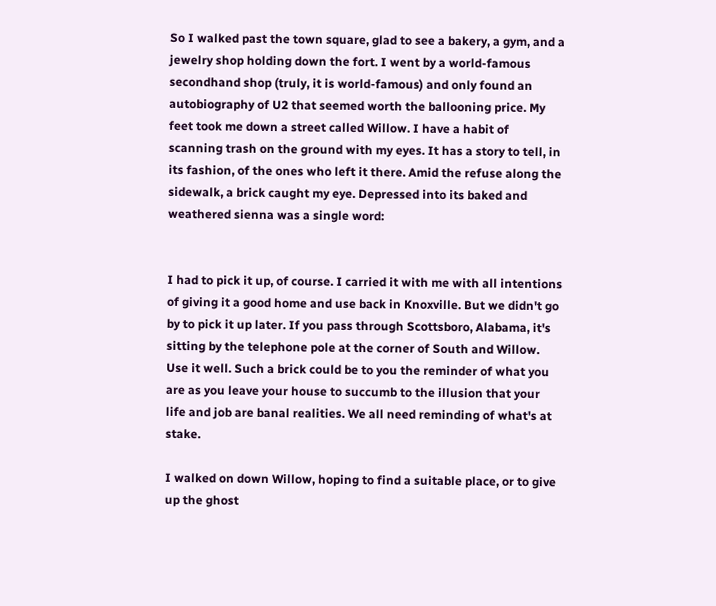So I walked past the town square, glad to see a bakery, a gym, and a jewelry shop holding down the fort. I went by a world-famous secondhand shop (truly, it is world-famous) and only found an autobiography of U2 that seemed worth the ballooning price. My feet took me down a street called Willow. I have a habit of scanning trash on the ground with my eyes. It has a story to tell, in its fashion, of the ones who left it there. Amid the refuse along the sidewalk, a brick caught my eye. Depressed into its baked and weathered sienna was a single word:


I had to pick it up, of course. I carried it with me with all intentions of giving it a good home and use back in Knoxville. But we didn't go by to pick it up later. If you pass through Scottsboro, Alabama, it's sitting by the telephone pole at the corner of South and Willow. Use it well. Such a brick could be to you the reminder of what you are as you leave your house to succumb to the illusion that your life and job are banal realities. We all need reminding of what's at stake.

I walked on down Willow, hoping to find a suitable place, or to give up the ghost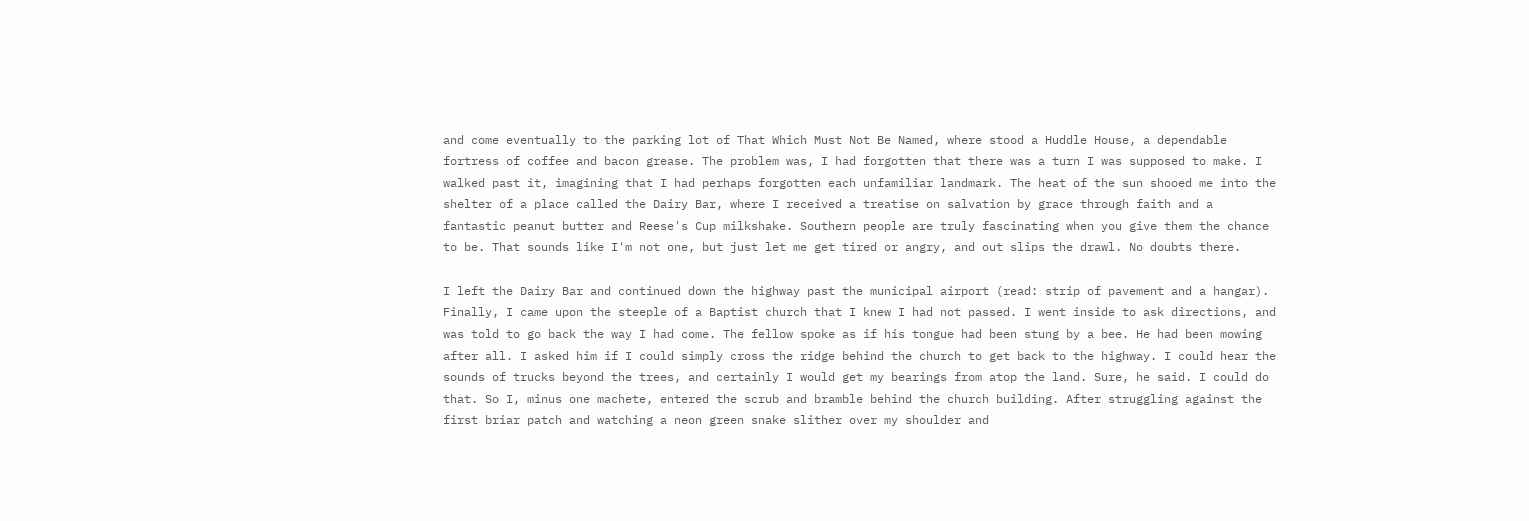and come eventually to the parking lot of That Which Must Not Be Named, where stood a Huddle House, a dependable fortress of coffee and bacon grease. The problem was, I had forgotten that there was a turn I was supposed to make. I walked past it, imagining that I had perhaps forgotten each unfamiliar landmark. The heat of the sun shooed me into the shelter of a place called the Dairy Bar, where I received a treatise on salvation by grace through faith and a fantastic peanut butter and Reese's Cup milkshake. Southern people are truly fascinating when you give them the chance to be. That sounds like I'm not one, but just let me get tired or angry, and out slips the drawl. No doubts there.

I left the Dairy Bar and continued down the highway past the municipal airport (read: strip of pavement and a hangar). Finally, I came upon the steeple of a Baptist church that I knew I had not passed. I went inside to ask directions, and was told to go back the way I had come. The fellow spoke as if his tongue had been stung by a bee. He had been mowing after all. I asked him if I could simply cross the ridge behind the church to get back to the highway. I could hear the sounds of trucks beyond the trees, and certainly I would get my bearings from atop the land. Sure, he said. I could do that. So I, minus one machete, entered the scrub and bramble behind the church building. After struggling against the first briar patch and watching a neon green snake slither over my shoulder and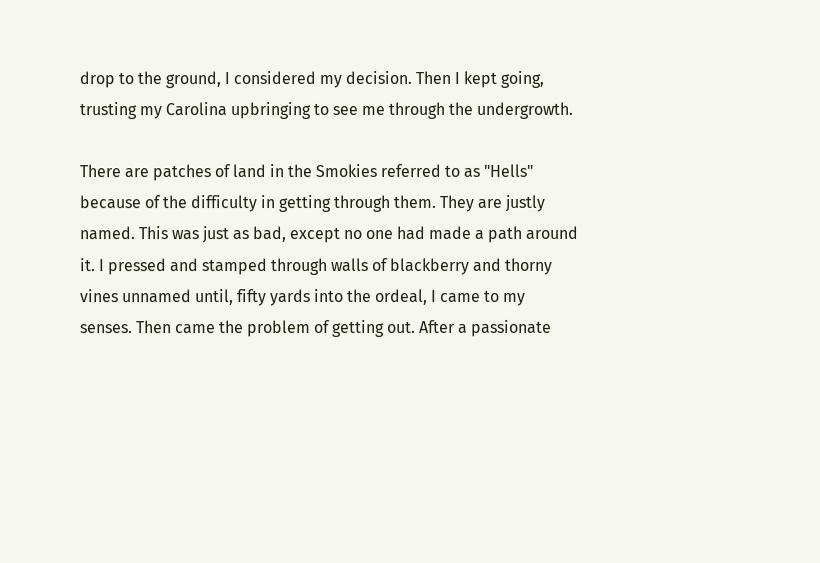drop to the ground, I considered my decision. Then I kept going, trusting my Carolina upbringing to see me through the undergrowth.

There are patches of land in the Smokies referred to as "Hells" because of the difficulty in getting through them. They are justly named. This was just as bad, except no one had made a path around it. I pressed and stamped through walls of blackberry and thorny vines unnamed until, fifty yards into the ordeal, I came to my senses. Then came the problem of getting out. After a passionate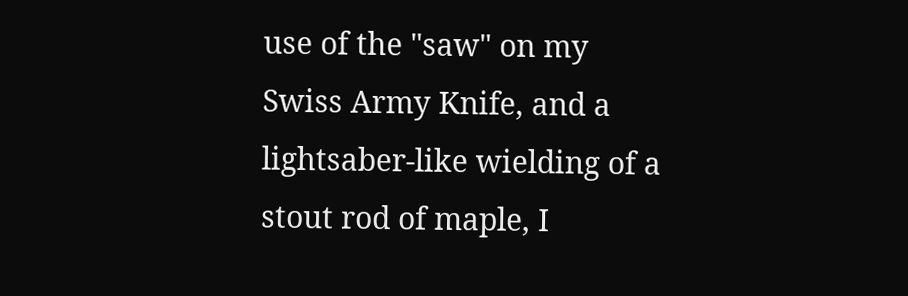use of the "saw" on my Swiss Army Knife, and a lightsaber-like wielding of a stout rod of maple, I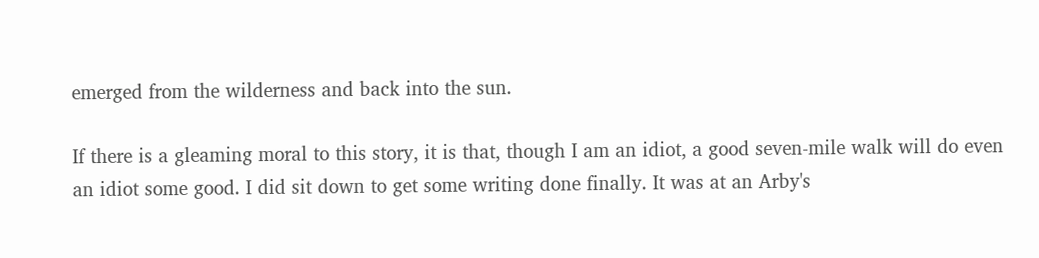emerged from the wilderness and back into the sun.

If there is a gleaming moral to this story, it is that, though I am an idiot, a good seven-mile walk will do even an idiot some good. I did sit down to get some writing done finally. It was at an Arby's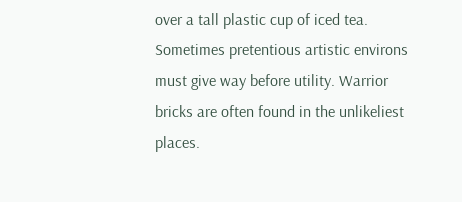over a tall plastic cup of iced tea. Sometimes pretentious artistic environs must give way before utility. Warrior bricks are often found in the unlikeliest places.